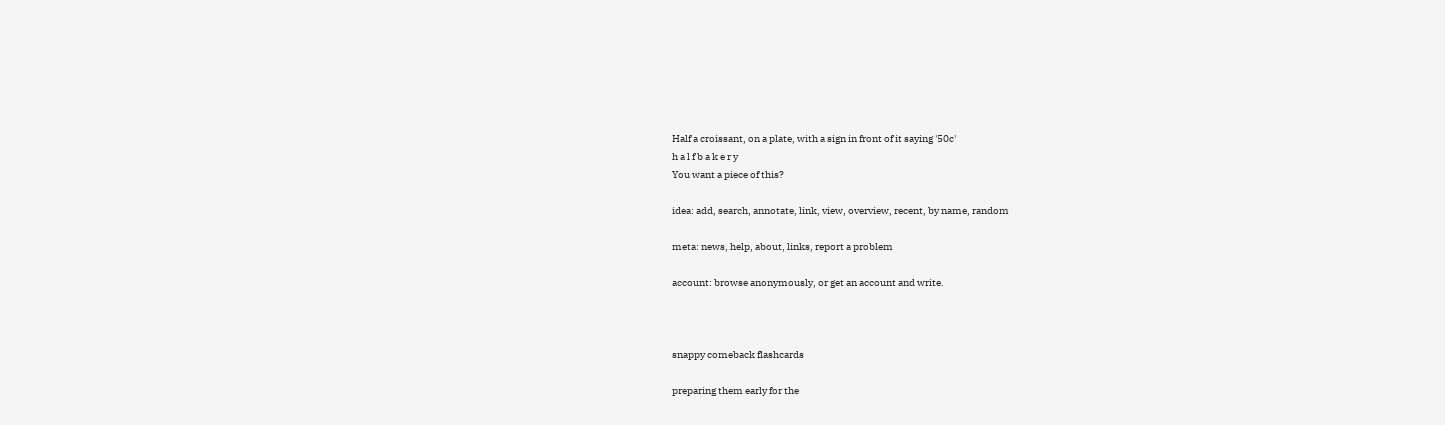Half a croissant, on a plate, with a sign in front of it saying '50c'
h a l f b a k e r y
You want a piece of this?

idea: add, search, annotate, link, view, overview, recent, by name, random

meta: news, help, about, links, report a problem

account: browse anonymously, or get an account and write.



snappy comeback flashcards

preparing them early for the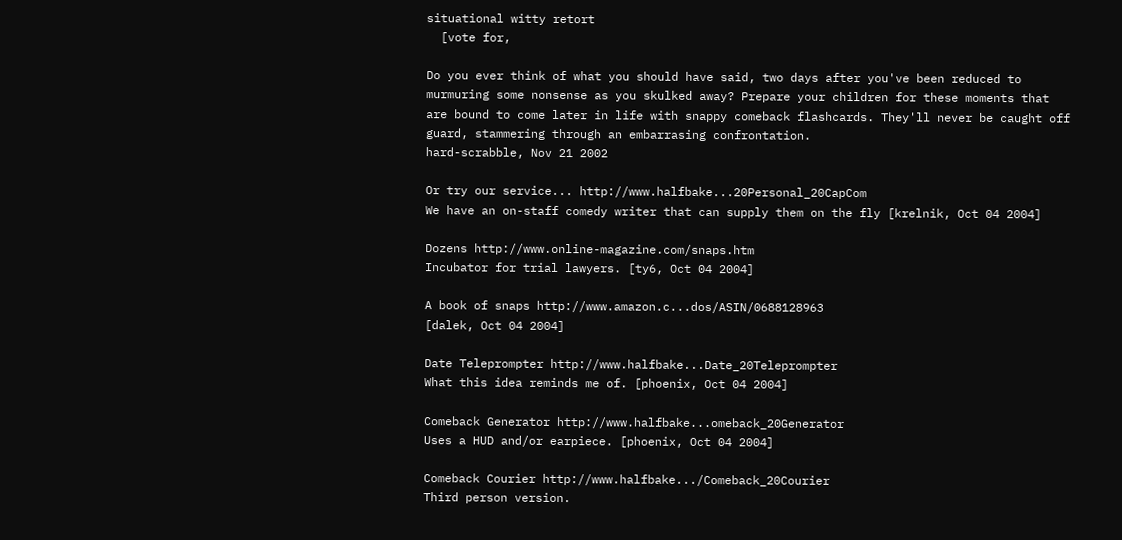situational witty retort
  [vote for,

Do you ever think of what you should have said, two days after you've been reduced to murmuring some nonsense as you skulked away? Prepare your children for these moments that are bound to come later in life with snappy comeback flashcards. They'll never be caught off guard, stammering through an embarrasing confrontation.
hard-scrabble, Nov 21 2002

Or try our service... http://www.halfbake...20Personal_20CapCom
We have an on-staff comedy writer that can supply them on the fly [krelnik, Oct 04 2004]

Dozens http://www.online-magazine.com/snaps.htm
Incubator for trial lawyers. [ty6, Oct 04 2004]

A book of snaps http://www.amazon.c...dos/ASIN/0688128963
[dalek, Oct 04 2004]

Date Teleprompter http://www.halfbake...Date_20Teleprompter
What this idea reminds me of. [phoenix, Oct 04 2004]

Comeback Generator http://www.halfbake...omeback_20Generator
Uses a HUD and/or earpiece. [phoenix, Oct 04 2004]

Comeback Courier http://www.halfbake.../Comeback_20Courier
Third person version.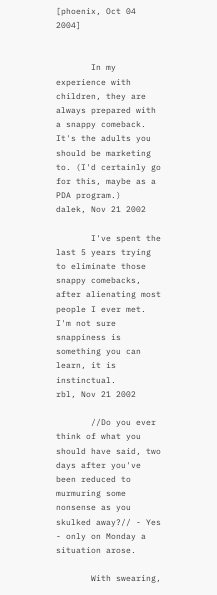[phoenix, Oct 04 2004]


       In my experience with children, they are always prepared with a snappy comeback. It's the adults you should be marketing to. (I'd certainly go for this, maybe as a PDA program.)
dalek, Nov 21 2002

       I've spent the last 5 years trying to eliminate those snappy comebacks, after alienating most people I ever met. I'm not sure snappiness is something you can learn, it is instinctual.
rbl, Nov 21 2002

       //Do you ever think of what you should have said, two days after you've been reduced to murmuring some nonsense as you skulked away?// - Yes - only on Monday a situation arose.

       With swearing,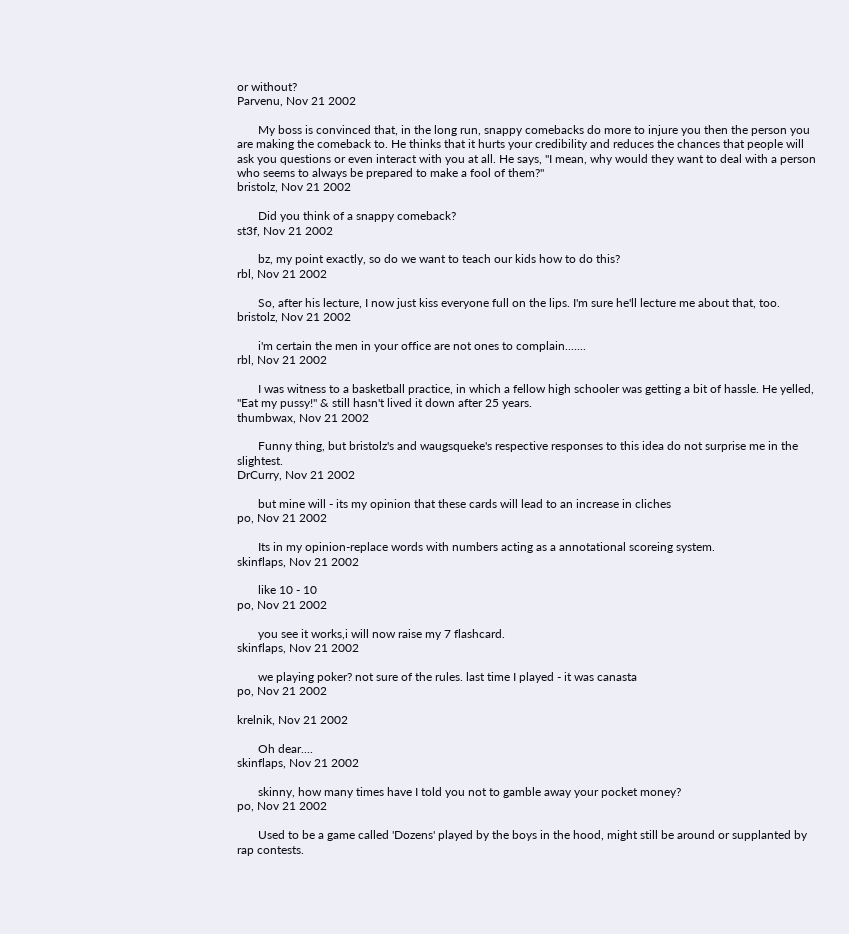or without?
Parvenu, Nov 21 2002

       My boss is convinced that, in the long run, snappy comebacks do more to injure you then the person you are making the comeback to. He thinks that it hurts your credibility and reduces the chances that people will ask you questions or even interact with you at all. He says, "I mean, why would they want to deal with a person who seems to always be prepared to make a fool of them?"
bristolz, Nov 21 2002

       Did you think of a snappy comeback?
st3f, Nov 21 2002

       bz, my point exactly, so do we want to teach our kids how to do this?
rbl, Nov 21 2002

       So, after his lecture, I now just kiss everyone full on the lips. I'm sure he'll lecture me about that, too.
bristolz, Nov 21 2002

       i'm certain the men in your office are not ones to complain.......
rbl, Nov 21 2002

       I was witness to a basketball practice, in which a fellow high schooler was getting a bit of hassle. He yelled, "Eat my pussy!" & still hasn't lived it down after 25 years.
thumbwax, Nov 21 2002

       Funny thing, but bristolz's and waugsqueke's respective responses to this idea do not surprise me in the slightest.
DrCurry, Nov 21 2002

       but mine will - its my opinion that these cards will lead to an increase in cliches
po, Nov 21 2002

       Its in my opinion-replace words with numbers acting as a annotational scoreing system.
skinflaps, Nov 21 2002

       like 10 - 10
po, Nov 21 2002

       you see it works,i will now raise my 7 flashcard.
skinflaps, Nov 21 2002

       we playing poker? not sure of the rules. last time I played - it was canasta
po, Nov 21 2002

krelnik, Nov 21 2002

       Oh dear....
skinflaps, Nov 21 2002

       skinny, how many times have I told you not to gamble away your pocket money?
po, Nov 21 2002

       Used to be a game called 'Dozens' played by the boys in the hood, might still be around or supplanted by rap contests.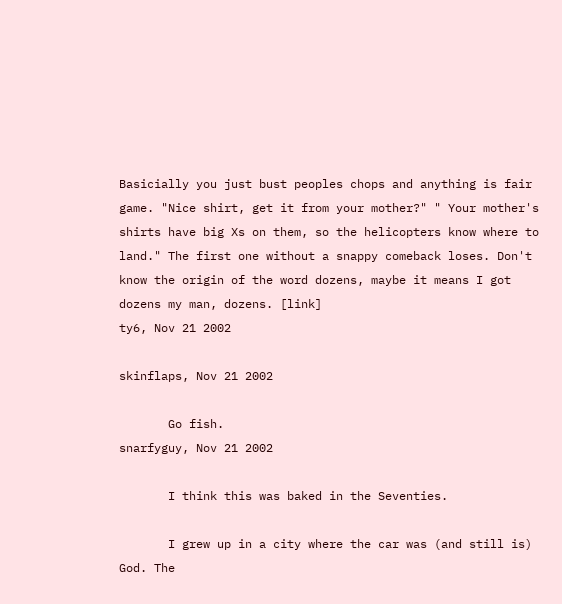Basicially you just bust peoples chops and anything is fair game. "Nice shirt, get it from your mother?" " Your mother's shirts have big Xs on them, so the helicopters know where to land." The first one without a snappy comeback loses. Don't know the origin of the word dozens, maybe it means I got dozens my man, dozens. [link]
ty6, Nov 21 2002

skinflaps, Nov 21 2002

       Go fish.
snarfyguy, Nov 21 2002

       I think this was baked in the Seventies.

       I grew up in a city where the car was (and still is) God. The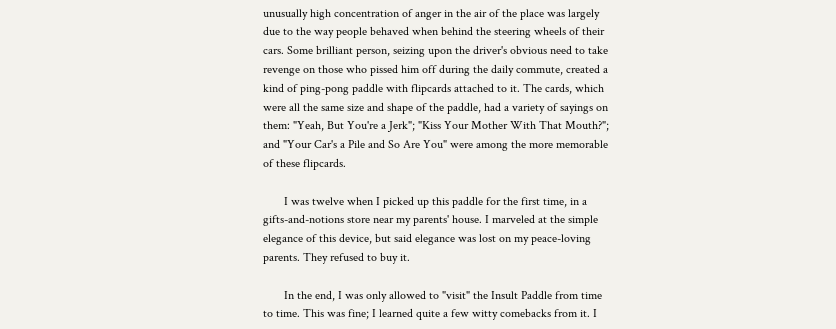unusually high concentration of anger in the air of the place was largely due to the way people behaved when behind the steering wheels of their cars. Some brilliant person, seizing upon the driver's obvious need to take revenge on those who pissed him off during the daily commute, created a kind of ping-pong paddle with flipcards attached to it. The cards, which were all the same size and shape of the paddle, had a variety of sayings on them: "Yeah, But You're a Jerk"; "Kiss Your Mother With That Mouth?"; and "Your Car's a Pile and So Are You" were among the more memorable of these flipcards.

       I was twelve when I picked up this paddle for the first time, in a gifts-and-notions store near my parents' house. I marveled at the simple elegance of this device, but said elegance was lost on my peace-loving parents. They refused to buy it.

       In the end, I was only allowed to "visit" the Insult Paddle from time to time. This was fine; I learned quite a few witty comebacks from it. I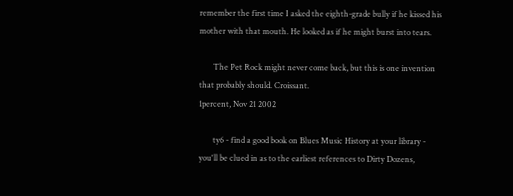remember the first time I asked the eighth-grade bully if he kissed his mother with that mouth. He looked as if he might burst into tears.

       The Pet Rock might never come back, but this is one invention that probably should. Croissant.
1percent, Nov 21 2002

       ty6 - find a good book on Blues Music History at your library - you'll be clued in as to the earliest references to Dirty Dozens,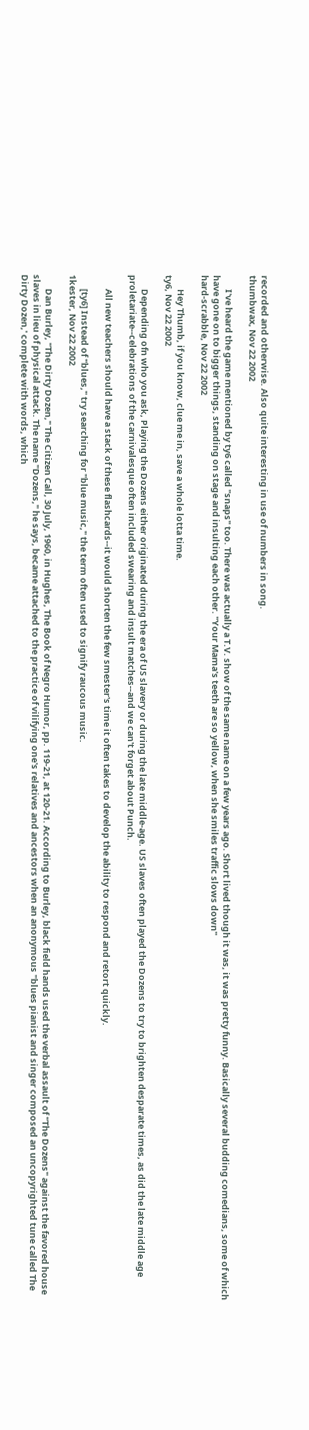recorded and otherwise. Also quite interesting in use of numbers in song.
thumbwax, Nov 22 2002

       I've heard the game mentioned by ty6 called "snaps" too. There was actually a T.V. show of the same name on a few years ago. Short lived though it was, it was pretty funny. Basically several budding comedians, some of which have gone on to bigger things, standing on stage and insulting each other. "Your Mama's teeth are so yellow, when she smiles traffic slows down"
hard-scrabble, Nov 22 2002

       Hey Thumb, if you know, clue me in, save a whole lotta time.
ty6, Nov 22 2002

       Depending ofn who you ask, Playing the Dozens either originated during the era of US slavery or during the late middle-age. US slaves often played the Dozens to try to brighten desparate times, as did the late middle age proletariate--celebrations of the carnivalesque often included swearing and insult matches--and we can't forget about Punch.

       All new teachers should have a stack of these flashcards--it would shorten the few smester's time it often takes to develop the ability to respond and retort quickly.

       [ty6] Instead of "blues," try searching for "blue music," the term often used to signify raucous music.
1kester, Nov 22 2002

       Dan Burley, "The Dirty Dozen," The Citizen Call, 30 July, 1960, in Hughes, The Book of Negro Humor, pp. 119-21, at 120-21. According to Burley, black field hands used the verbal assault of "The Dozens" against the favored house slaves in lieu of physical attack. The name "Dozens," he says, became attached to the practice of vilifying one's relatives and ancestors when an anonymous "blues pianist and singer composed an uncopyrighted tune called The Dirty Dozen,' complete with words, which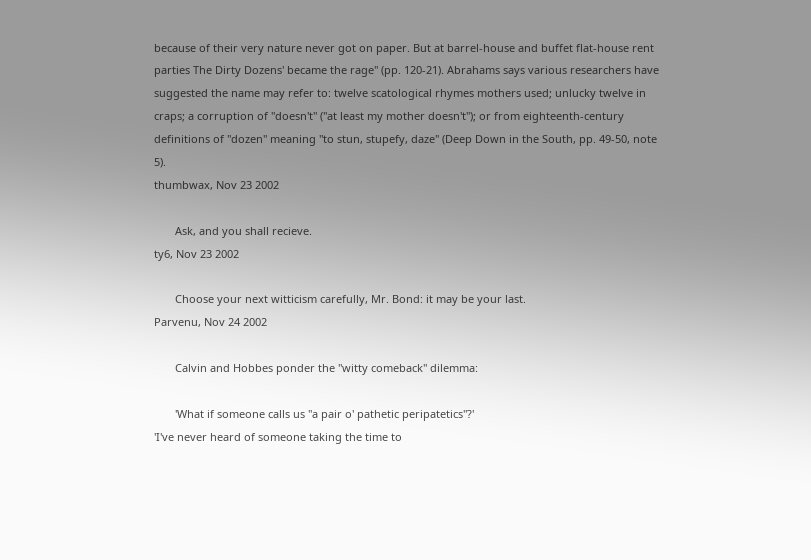because of their very nature never got on paper. But at barrel-house and buffet flat-house rent parties The Dirty Dozens' became the rage" (pp. 120-21). Abrahams says various researchers have suggested the name may refer to: twelve scatological rhymes mothers used; unlucky twelve in craps; a corruption of "doesn't" ("at least my mother doesn't"); or from eighteenth-century definitions of "dozen" meaning "to stun, stupefy, daze" (Deep Down in the South, pp. 49-50, note 5).
thumbwax, Nov 23 2002

       Ask, and you shall recieve.
ty6, Nov 23 2002

       Choose your next witticism carefully, Mr. Bond: it may be your last.
Parvenu, Nov 24 2002

       Calvin and Hobbes ponder the "witty comeback" dilemma:

       'What if someone calls us "a pair o' pathetic peripatetics"?'
'I've never heard of someone taking the time to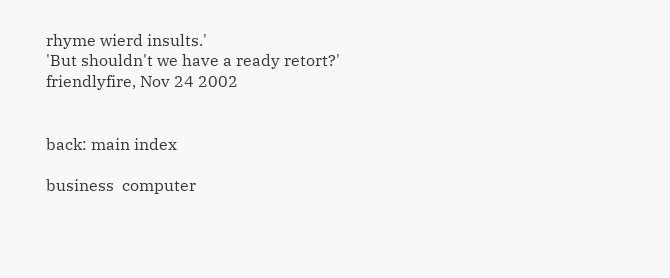rhyme wierd insults.'
'But shouldn't we have a ready retort?'
friendlyfire, Nov 24 2002


back: main index

business  computer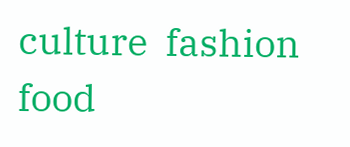culture  fashion  food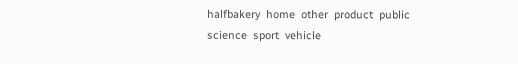halfbakery  home  other  product  public  science  sport  vehicle